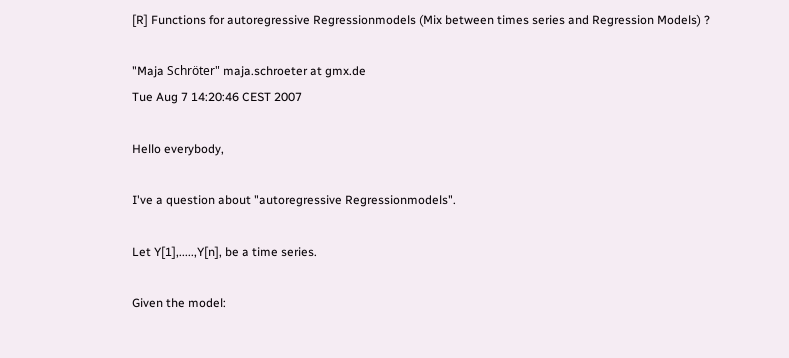[R] Functions for autoregressive Regressionmodels (Mix between times series and Regression Models) ?

"Maja Schröter" maja.schroeter at gmx.de
Tue Aug 7 14:20:46 CEST 2007

Hello everybody,

I've a question about "autoregressive Regressionmodels".

Let Y[1],.....,Y[n], be a time series.

Given the model: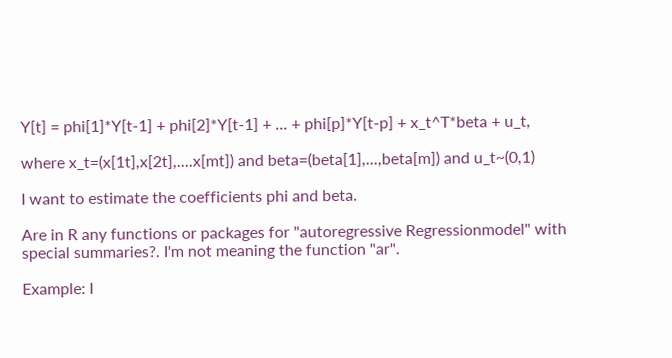Y[t] = phi[1]*Y[t-1] + phi[2]*Y[t-1] + ... + phi[p]*Y[t-p] + x_t^T*beta + u_t,

where x_t=(x[1t],x[2t],....x[mt]) and beta=(beta[1],...,beta[m]) and u_t~(0,1)

I want to estimate the coefficients phi and beta.

Are in R any functions or packages for "autoregressive Regressionmodel" with special summaries?. I'm not meaning the function "ar".

Example: I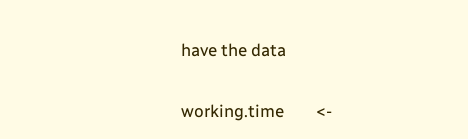have the data

working.time        <-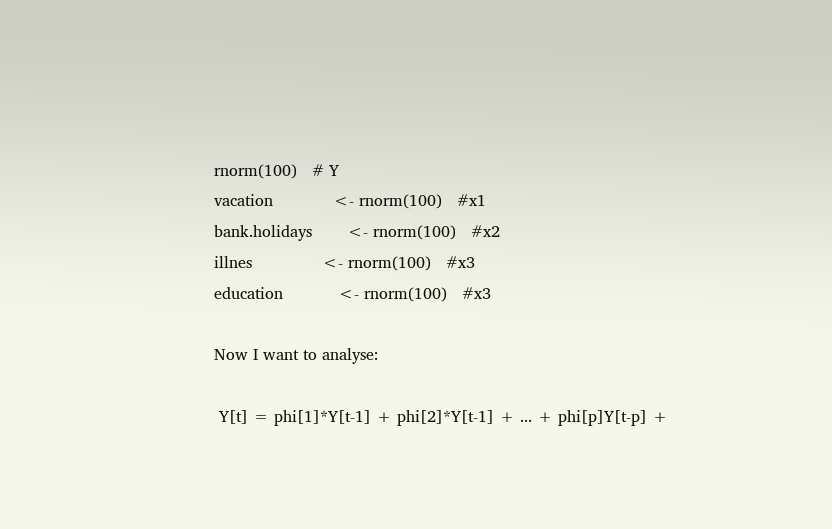rnorm(100)   # Y
vacation            <- rnorm(100)   #x1
bank.holidays       <- rnorm(100)   #x2
illnes              <- rnorm(100)   #x3
education           <- rnorm(100)   #x3

Now I want to analyse:

 Y[t] = phi[1]*Y[t-1] + phi[2]*Y[t-1] + ... + phi[p]Y[t-p] +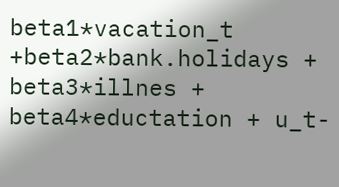beta1*vacation_t  +beta2*bank.holidays + beta3*illnes + beta4*eductation + u_t-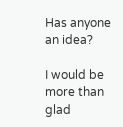Has anyone an idea?

I would be more than glad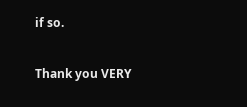if so.

Thank you VERY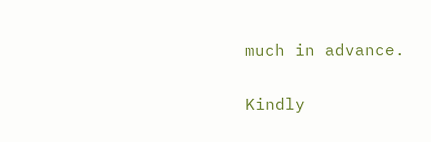much in advance.

Kindly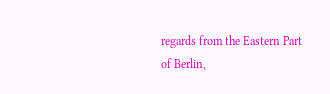regards from the Eastern Part of Berlin,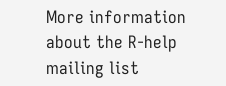More information about the R-help mailing list